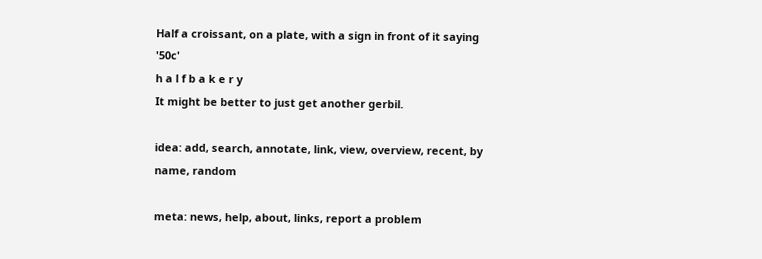Half a croissant, on a plate, with a sign in front of it saying '50c'
h a l f b a k e r y
It might be better to just get another gerbil.

idea: add, search, annotate, link, view, overview, recent, by name, random

meta: news, help, about, links, report a problem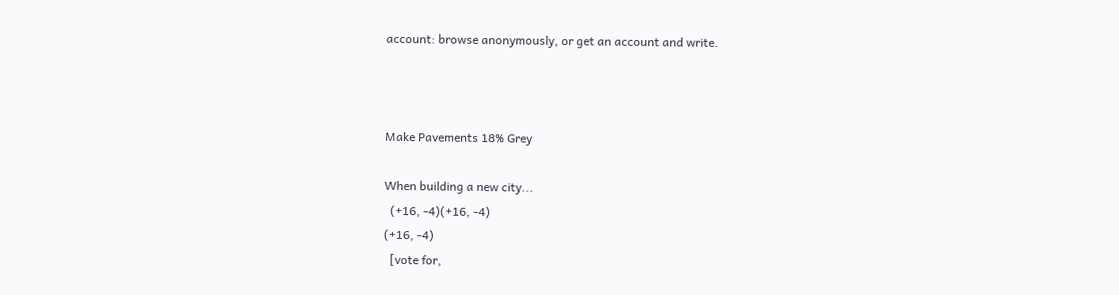account: browse anonymously, or get an account and write.



Make Pavements 18% Grey

When building a new city...
  (+16, -4)(+16, -4)
(+16, -4)
  [vote for,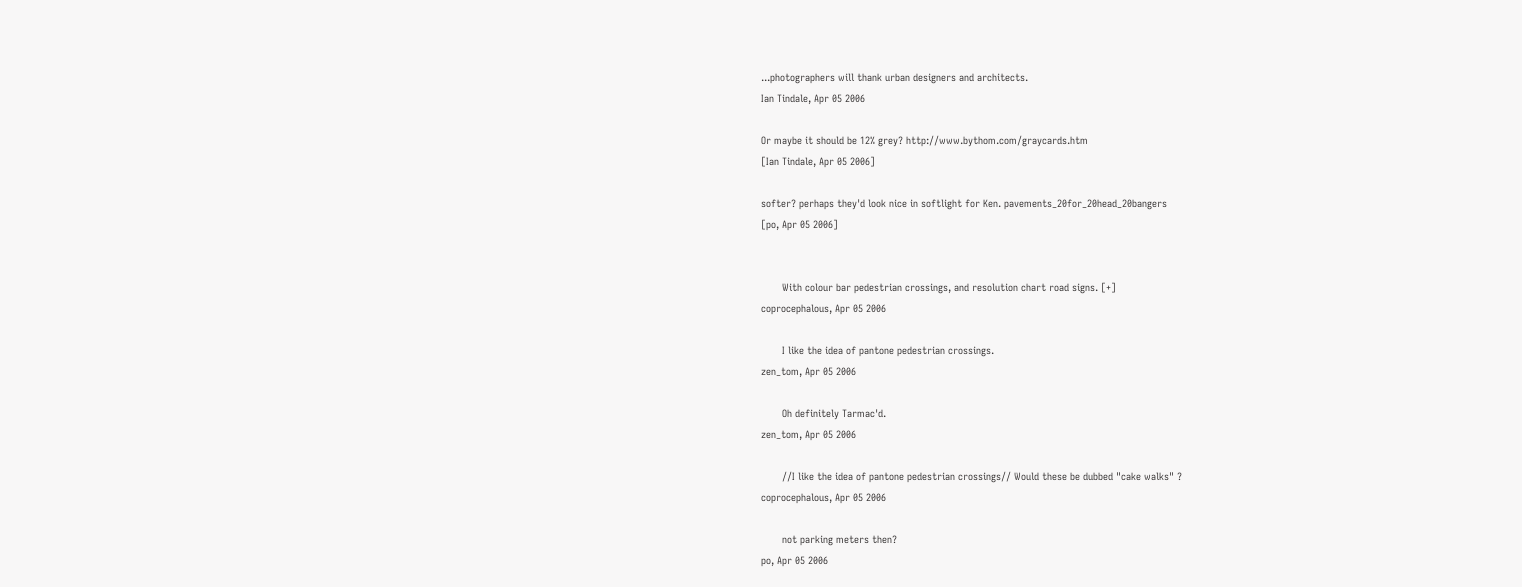...photographers will thank urban designers and architects.
Ian Tindale, Apr 05 2006

Or maybe it should be 12% grey? http://www.bythom.com/graycards.htm
[Ian Tindale, Apr 05 2006]

softer? perhaps they'd look nice in softlight for Ken. pavements_20for_20head_20bangers
[po, Apr 05 2006]


       With colour bar pedestrian crossings, and resolution chart road signs. [+]
coprocephalous, Apr 05 2006

       I like the idea of pantone pedestrian crossings.
zen_tom, Apr 05 2006

       Oh definitely Tarmac'd.
zen_tom, Apr 05 2006

       //I like the idea of pantone pedestrian crossings// Would these be dubbed "cake walks" ?
coprocephalous, Apr 05 2006

       not parking meters then?
po, Apr 05 2006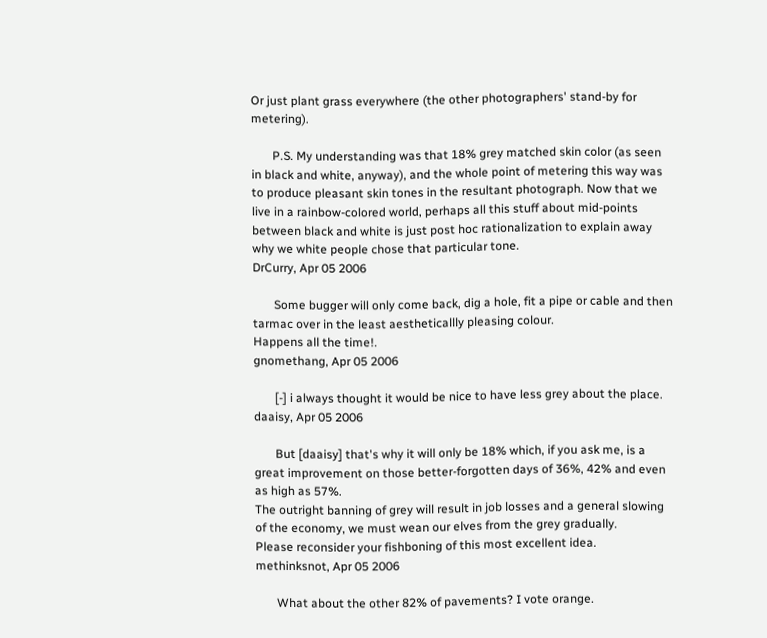Or just plant grass everywhere (the other photographers' stand-by for metering).

       P.S. My understanding was that 18% grey matched skin color (as seen in black and white, anyway), and the whole point of metering this way was to produce pleasant skin tones in the resultant photograph. Now that we live in a rainbow-colored world, perhaps all this stuff about mid-points between black and white is just post hoc rationalization to explain away why we white people chose that particular tone.
DrCurry, Apr 05 2006

       Some bugger will only come back, dig a hole, fit a pipe or cable and then tarmac over in the least aestheticallly pleasing colour.
Happens all the time!.
gnomethang, Apr 05 2006

       [-] i always thought it would be nice to have less grey about the place.
daaisy, Apr 05 2006

       But [daaisy] that's why it will only be 18% which, if you ask me, is a great improvement on those better-forgotten days of 36%, 42% and even as high as 57%.
The outright banning of grey will result in job losses and a general slowing of the economy, we must wean our elves from the grey gradually.
Please reconsider your fishboning of this most excellent idea.
methinksnot, Apr 05 2006

       What about the other 82% of pavements? I vote orange.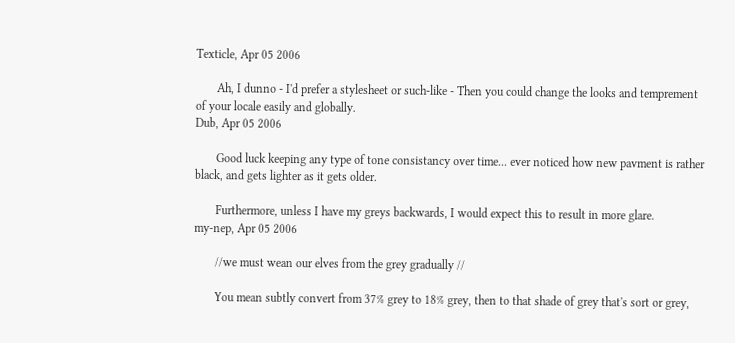Texticle, Apr 05 2006

       Ah, I dunno - I'd prefer a stylesheet or such-like - Then you could change the looks and temprement of your locale easily and globally.
Dub, Apr 05 2006

       Good luck keeping any type of tone consistancy over time... ever noticed how new pavment is rather black, and gets lighter as it gets older.

       Furthermore, unless I have my greys backwards, I would expect this to result in more glare.
my-nep, Apr 05 2006

       //we must wean our elves from the grey gradually //

       You mean subtly convert from 37% grey to 18% grey, then to that shade of grey that's sort or grey,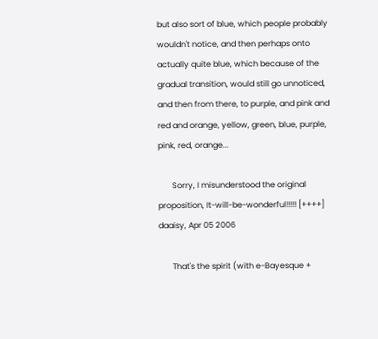but also sort of blue, which people probably wouldn't notice, and then perhaps onto actually quite blue, which because of the gradual transition, would still go unnoticed, and then from there, to purple, and pink and red and orange, yellow, green, blue, purple, pink, red, orange...

       Sorry, I misunderstood the original proposition, It-will-be-wonderful!!!!! [++++]
daaisy, Apr 05 2006

       That's the spirit (with e-Bayesque +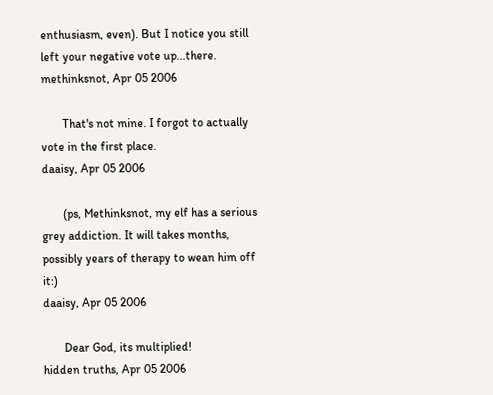enthusiasm, even). But I notice you still left your negative vote up...there.
methinksnot, Apr 05 2006

       That's not mine. I forgot to actually vote in the first place.
daaisy, Apr 05 2006

       (ps, Methinksnot, my elf has a serious grey addiction. It will takes months, possibly years of therapy to wean him off it:)
daaisy, Apr 05 2006

       Dear God, its multiplied!
hidden truths, Apr 05 2006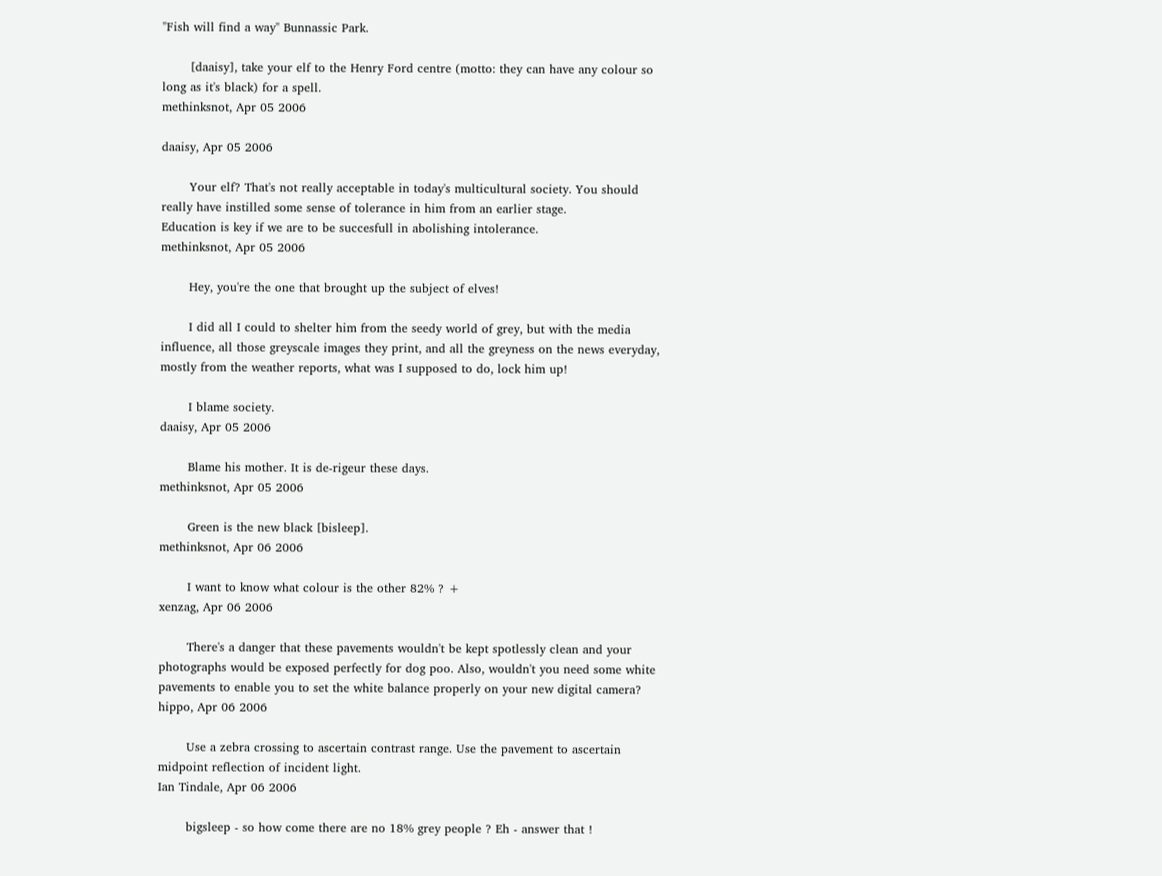"Fish will find a way" Bunnassic Park.

       [daaisy], take your elf to the Henry Ford centre (motto: they can have any colour so long as it's black) for a spell.
methinksnot, Apr 05 2006

daaisy, Apr 05 2006

       Your elf? That's not really acceptable in today's multicultural society. You should really have instilled some sense of tolerance in him from an earlier stage.
Education is key if we are to be succesfull in abolishing intolerance.
methinksnot, Apr 05 2006

       Hey, you're the one that brought up the subject of elves!

       I did all I could to shelter him from the seedy world of grey, but with the media influence, all those greyscale images they print, and all the greyness on the news everyday, mostly from the weather reports, what was I supposed to do, lock him up!

       I blame society.
daaisy, Apr 05 2006

       Blame his mother. It is de-rigeur these days.
methinksnot, Apr 05 2006

       Green is the new black [bisleep].
methinksnot, Apr 06 2006

       I want to know what colour is the other 82% ? +
xenzag, Apr 06 2006

       There's a danger that these pavements wouldn't be kept spotlessly clean and your photographs would be exposed perfectly for dog poo. Also, wouldn't you need some white pavements to enable you to set the white balance properly on your new digital camera?
hippo, Apr 06 2006

       Use a zebra crossing to ascertain contrast range. Use the pavement to ascertain midpoint reflection of incident light.
Ian Tindale, Apr 06 2006

       bigsleep - so how come there are no 18% grey people ? Eh - answer that !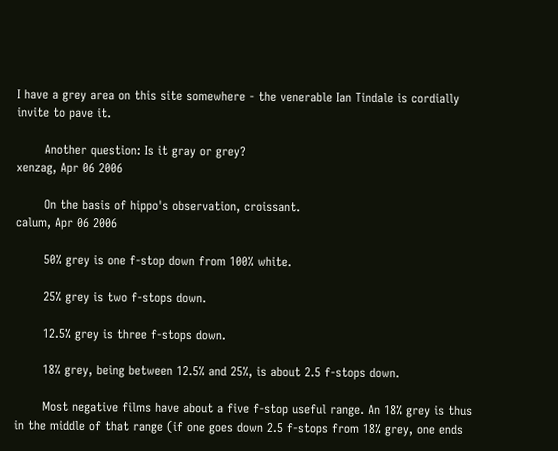I have a grey area on this site somewhere - the venerable Ian Tindale is cordially invite to pave it.

       Another question: Is it gray or grey?
xenzag, Apr 06 2006

       On the basis of hippo's observation, croissant.
calum, Apr 06 2006

       50% grey is one f-stop down from 100% white.

       25% grey is two f-stops down.

       12.5% grey is three f-stops down.

       18% grey, being between 12.5% and 25%, is about 2.5 f-stops down.

       Most negative films have about a five f-stop useful range. An 18% grey is thus in the middle of that range (if one goes down 2.5 f-stops from 18% grey, one ends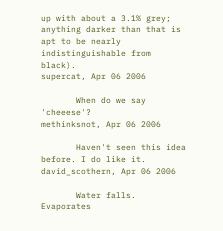up with about a 3.1% grey; anything darker than that is apt to be nearly indistinguishable from black).
supercat, Apr 06 2006

       When do we say 'cheeese'?
methinksnot, Apr 06 2006

       Haven't seen this idea before. I do like it.
david_scothern, Apr 06 2006

       Water falls. Evaporates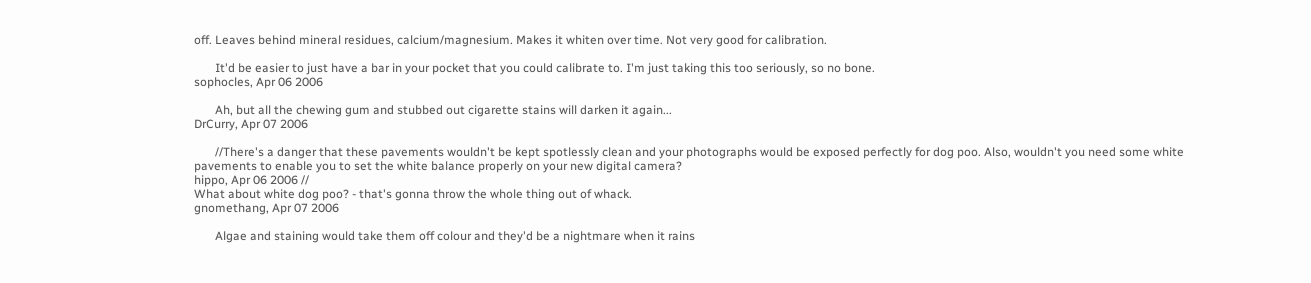off. Leaves behind mineral residues, calcium/magnesium. Makes it whiten over time. Not very good for calibration.

       It'd be easier to just have a bar in your pocket that you could calibrate to. I'm just taking this too seriously, so no bone.
sophocles, Apr 06 2006

       Ah, but all the chewing gum and stubbed out cigarette stains will darken it again...
DrCurry, Apr 07 2006

       //There's a danger that these pavements wouldn't be kept spotlessly clean and your photographs would be exposed perfectly for dog poo. Also, wouldn't you need some white pavements to enable you to set the white balance properly on your new digital camera?
hippo, Apr 06 2006 //
What about white dog poo? - that's gonna throw the whole thing out of whack.
gnomethang, Apr 07 2006

       Algae and staining would take them off colour and they'd be a nightmare when it rains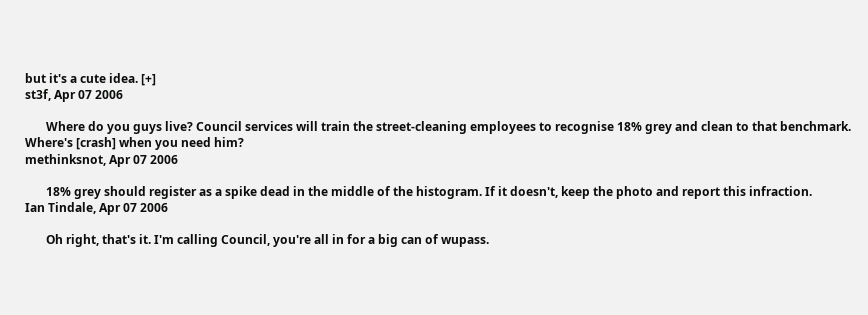but it's a cute idea. [+]
st3f, Apr 07 2006

       Where do you guys live? Council services will train the street-cleaning employees to recognise 18% grey and clean to that benchmark.
Where's [crash] when you need him?
methinksnot, Apr 07 2006

       18% grey should register as a spike dead in the middle of the histogram. If it doesn't, keep the photo and report this infraction.
Ian Tindale, Apr 07 2006

       Oh right, that's it. I'm calling Council, you're all in for a big can of wupass.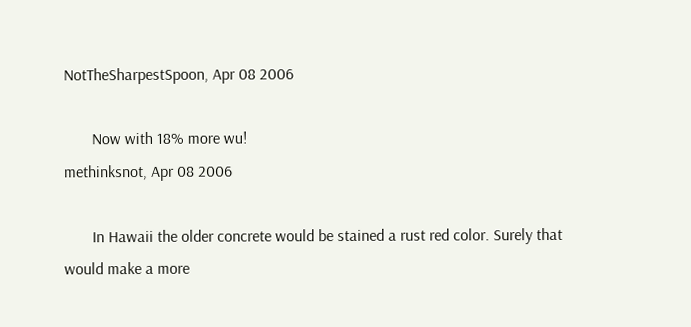NotTheSharpestSpoon, Apr 08 2006

       Now with 18% more wu!
methinksnot, Apr 08 2006

       In Hawaii the older concrete would be stained a rust red color. Surely that would make a more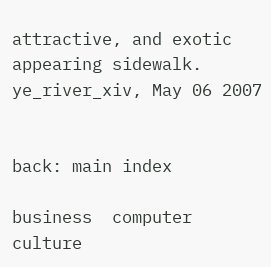attractive, and exotic appearing sidewalk.
ye_river_xiv, May 06 2007


back: main index

business  computer  culture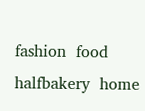fashion  food  halfbakery  home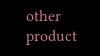other  product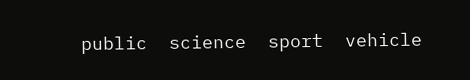public  science  sport  vehicle